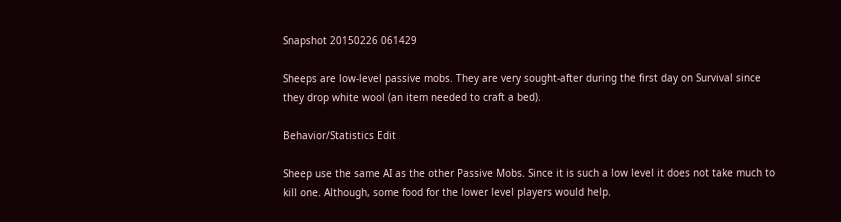Snapshot 20150226 061429

Sheeps are low-level passive mobs. They are very sought-after during the first day on Survival since they drop white wool (an item needed to craft a bed).

Behavior/Statistics Edit

Sheep use the same AI as the other Passive Mobs. Since it is such a low level it does not take much to kill one. Although, some food for the lower level players would help.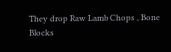They drop Raw Lamb Chops , Bone Blocks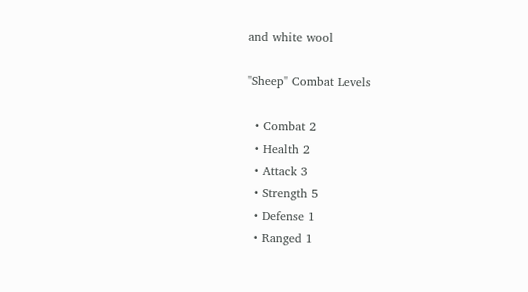and white wool

"Sheep" Combat Levels

  • Combat 2
  • Health 2
  • Attack 3
  • Strength 5
  • Defense 1
  • Ranged 1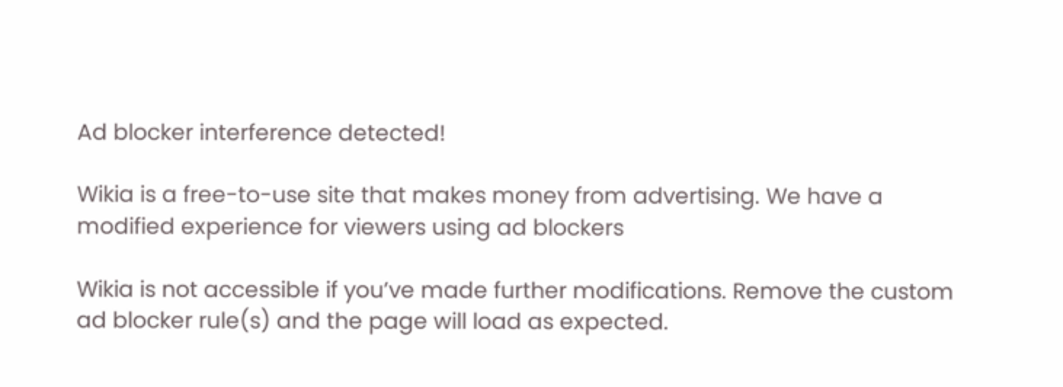Ad blocker interference detected!

Wikia is a free-to-use site that makes money from advertising. We have a modified experience for viewers using ad blockers

Wikia is not accessible if you’ve made further modifications. Remove the custom ad blocker rule(s) and the page will load as expected.